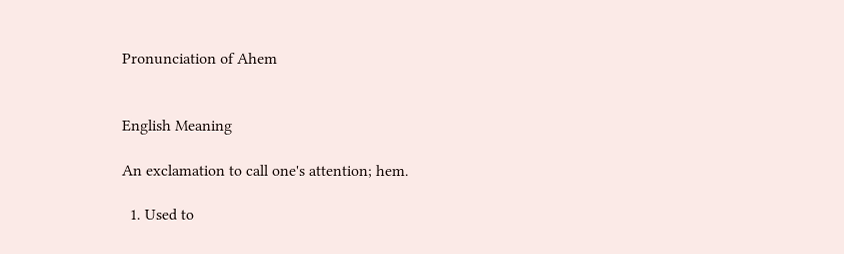Pronunciation of Ahem


English Meaning

An exclamation to call one's attention; hem.

  1. Used to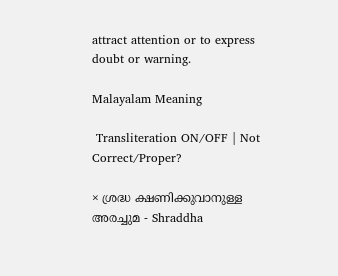attract attention or to express doubt or warning.

Malayalam Meaning

 Transliteration ON/OFF | Not Correct/Proper?

× ശ്രദ്ധ ക്ഷണിക്കുവാനുള്ള അരച്ചുമ - Shraddha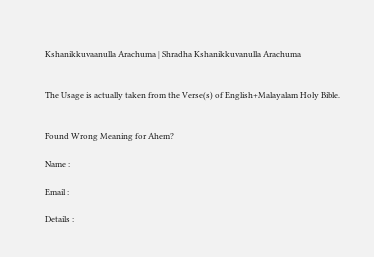Kshanikkuvaanulla Arachuma | Shradha Kshanikkuvanulla Arachuma


The Usage is actually taken from the Verse(s) of English+Malayalam Holy Bible.


Found Wrong Meaning for Ahem?

Name :

Email :

Details :